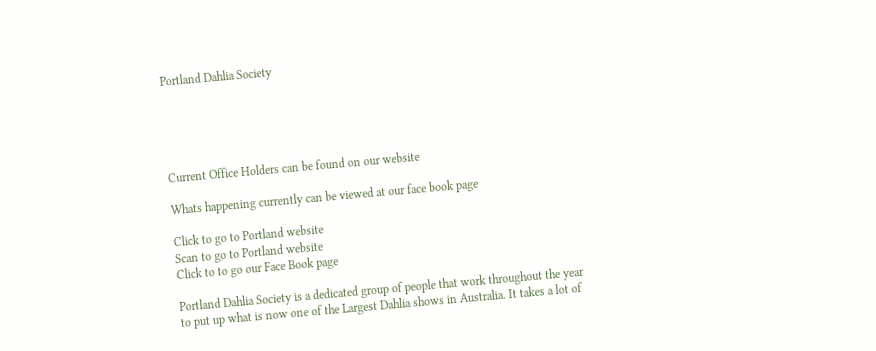Portland Dahlia Society





Current Office Holders can be found on our website

Whats happening currently can be viewed at our face book page

Click to go to Portland website
Scan to go to Portland website
Click to to go our Face Book page

Portland Dahlia Society is a dedicated group of people that work throughout the year to put up what is now one of the Largest Dahlia shows in Australia. It takes a lot of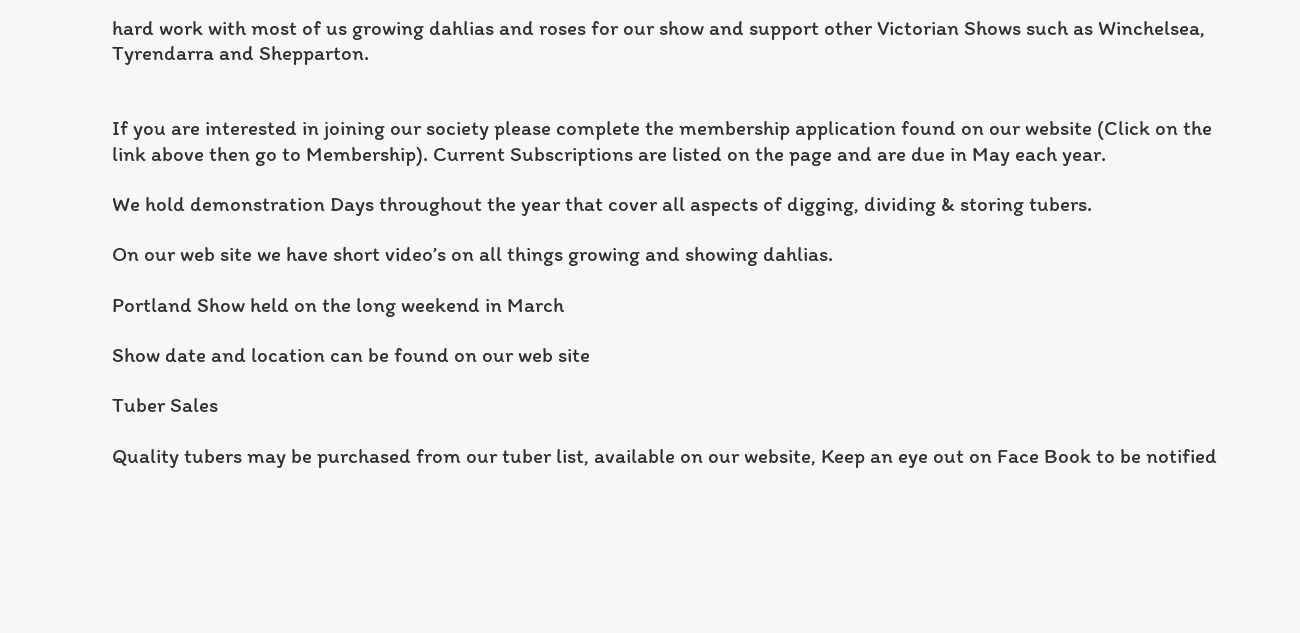hard work with most of us growing dahlias and roses for our show and support other Victorian Shows such as Winchelsea, Tyrendarra and Shepparton.


If you are interested in joining our society please complete the membership application found on our website (Click on the link above then go to Membership). Current Subscriptions are listed on the page and are due in May each year.

We hold demonstration Days throughout the year that cover all aspects of digging, dividing & storing tubers.

On our web site we have short video’s on all things growing and showing dahlias.

Portland Show held on the long weekend in March

Show date and location can be found on our web site

Tuber Sales

Quality tubers may be purchased from our tuber list, available on our website, Keep an eye out on Face Book to be notified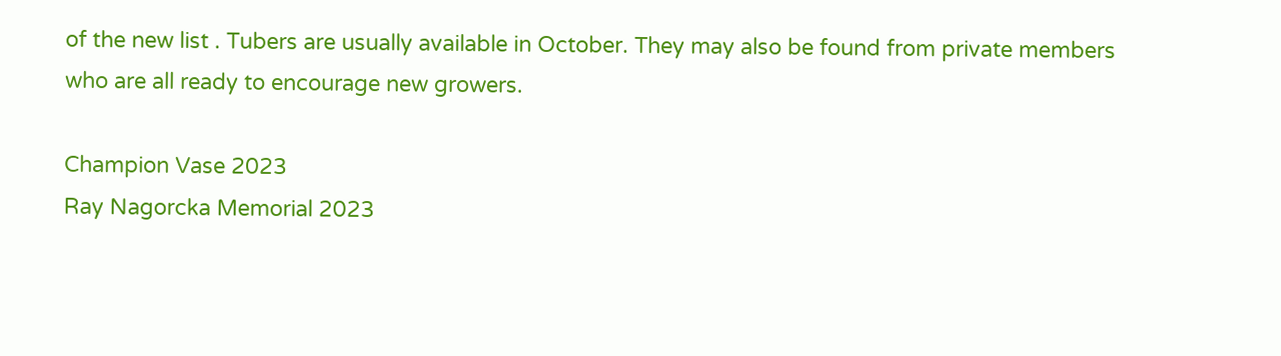of the new list . Tubers are usually available in October. They may also be found from private members who are all ready to encourage new growers.

Champion Vase 2023
Ray Nagorcka Memorial 2023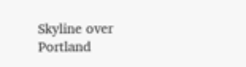Skyline over Portland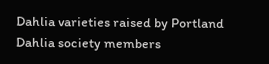Dahlia varieties raised by Portland Dahlia society members